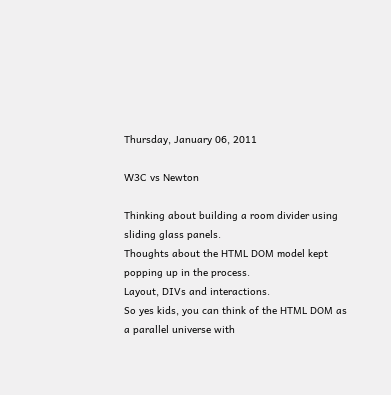Thursday, January 06, 2011

W3C vs Newton

Thinking about building a room divider using sliding glass panels.
Thoughts about the HTML DOM model kept popping up in the process.
Layout, DIVs and interactions.
So yes kids, you can think of the HTML DOM as a parallel universe with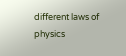different laws of physics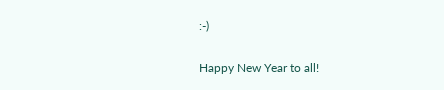:-)

Happy New Year to all!